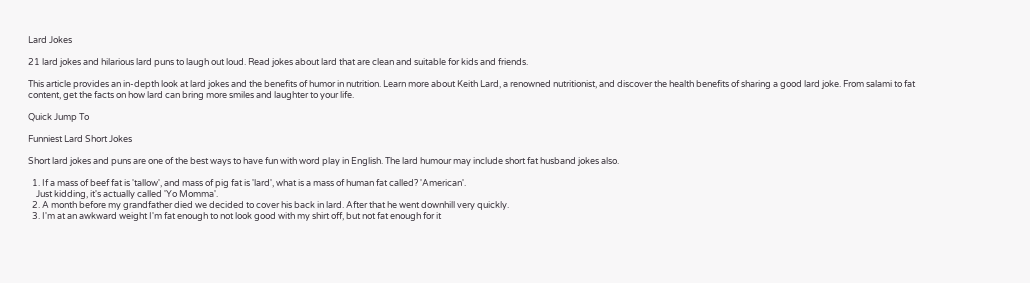Lard Jokes

21 lard jokes and hilarious lard puns to laugh out loud. Read jokes about lard that are clean and suitable for kids and friends.

This article provides an in-depth look at lard jokes and the benefits of humor in nutrition. Learn more about Keith Lard, a renowned nutritionist, and discover the health benefits of sharing a good lard joke. From salami to fat content, get the facts on how lard can bring more smiles and laughter to your life.

Quick Jump To

Funniest Lard Short Jokes

Short lard jokes and puns are one of the best ways to have fun with word play in English. The lard humour may include short fat husband jokes also.

  1. If a mass of beef fat is 'tallow', and mass of pig fat is 'lard', what is a mass of human fat called? 'American'.
    Just kidding, it's actually called 'Yo Momma'.
  2. A month before my grandfather died we decided to cover his back in lard. After that he went downhill very quickly.
  3. I'm at an awkward weight I'm fat enough to not look good with my shirt off, but not fat enough for it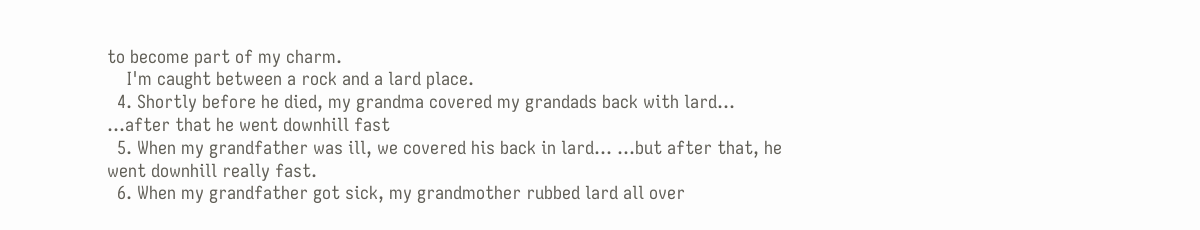to become part of my charm.
    I'm caught between a rock and a lard place.
  4. Shortly before he died, my grandma covered my grandads back with lard... ...after that he went downhill fast
  5. When my grandfather was ill, we covered his back in lard... ...but after that, he went downhill really fast.
  6. When my grandfather got sick, my grandmother rubbed lard all over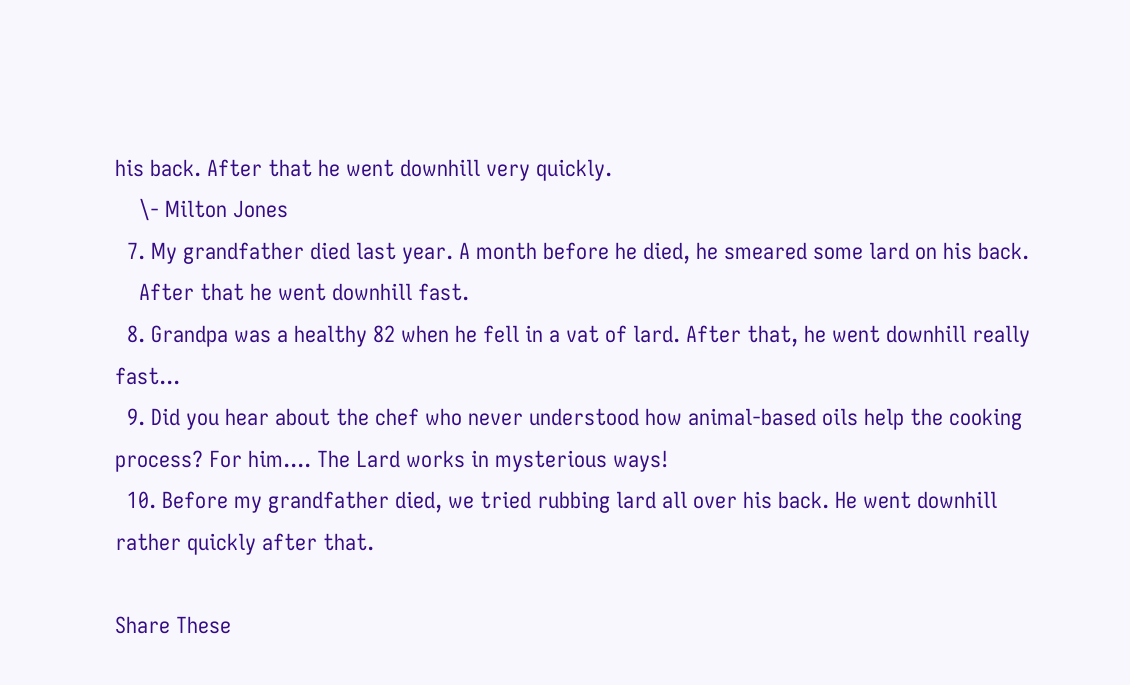his back. After that he went downhill very quickly.
    \- Milton Jones
  7. My grandfather died last year. A month before he died, he smeared some lard on his back.
    After that he went downhill fast.
  8. Grandpa was a healthy 82 when he fell in a vat of lard. After that, he went downhill really fast...
  9. Did you hear about the chef who never understood how animal-based oils help the cooking process? For him.... The Lard works in mysterious ways!
  10. Before my grandfather died, we tried rubbing lard all over his back. He went downhill rather quickly after that.

Share These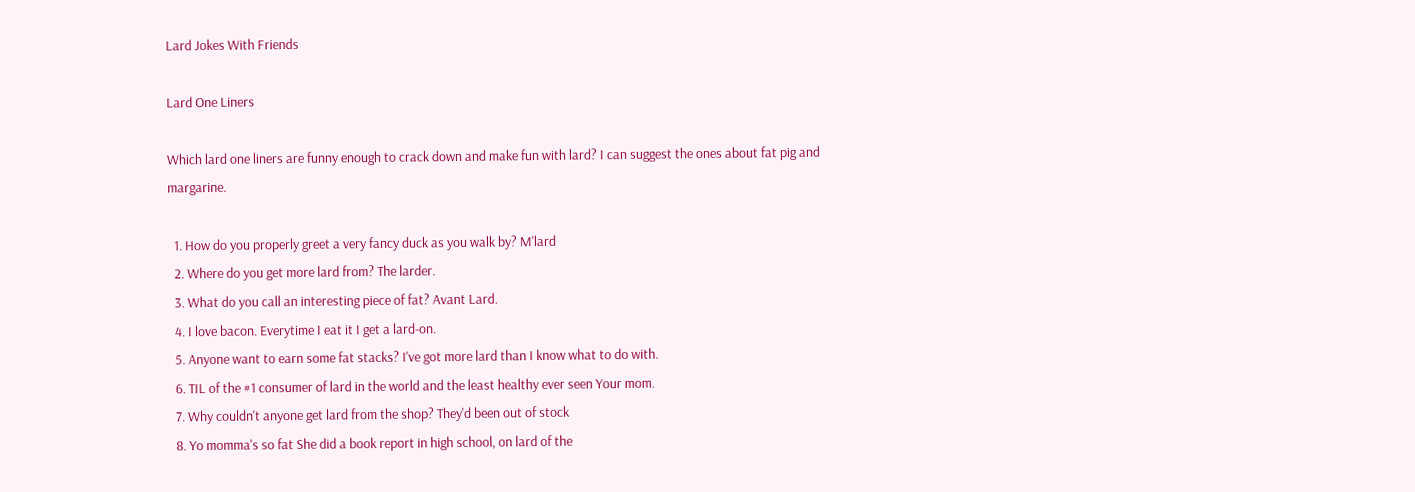Lard Jokes With Friends

Lard One Liners

Which lard one liners are funny enough to crack down and make fun with lard? I can suggest the ones about fat pig and margarine.

  1. How do you properly greet a very fancy duck as you walk by? M'lard
  2. Where do you get more lard from? The larder.
  3. What do you call an interesting piece of fat? Avant Lard.
  4. I love bacon. Everytime I eat it I get a lard-on.
  5. Anyone want to earn some fat stacks? I've got more lard than I know what to do with.
  6. TIL of the #1 consumer of lard in the world and the least healthy ever seen Your mom.
  7. Why couldn't anyone get lard from the shop? They'd been out of stock
  8. Yo momma's so fat She did a book report in high school, on lard of the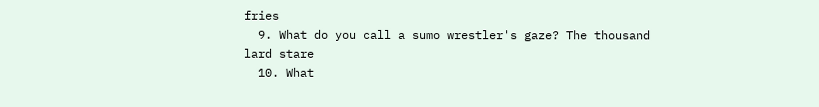fries
  9. What do you call a sumo wrestler's gaze? The thousand lard stare
  10. What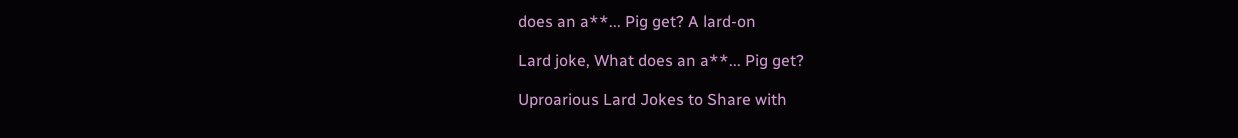does an a**... Pig get? A lard-on

Lard joke, What does an a**... Pig get?

Uproarious Lard Jokes to Share with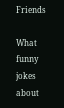Friends

What funny jokes about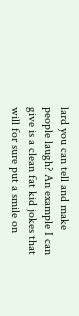lard you can tell and make people laugh? An example I can give is a clean fat kid jokes that will for sure put a smile on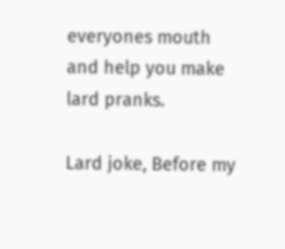everyones mouth and help you make lard pranks.

Lard joke, Before my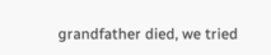grandfather died, we tried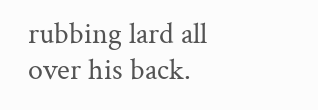rubbing lard all over his back.